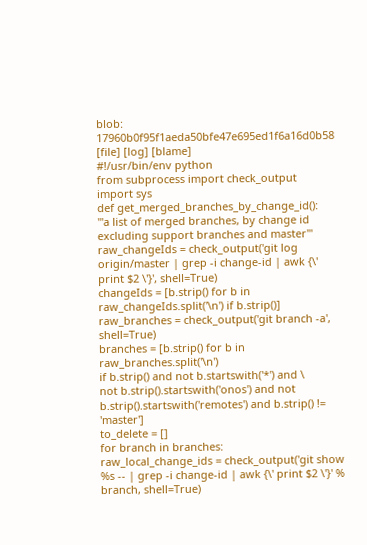blob: 17960b0f95f1aeda50bfe47e695ed1f6a16d0b58 [file] [log] [blame]
#!/usr/bin/env python
from subprocess import check_output
import sys
def get_merged_branches_by_change_id():
'''a list of merged branches, by change id excluding support branches and master'''
raw_changeIds = check_output('git log origin/master | grep -i change-id | awk {\' print $2 \'}', shell=True)
changeIds = [b.strip() for b in raw_changeIds.split('\n') if b.strip()]
raw_branches = check_output('git branch -a', shell=True)
branches = [b.strip() for b in raw_branches.split('\n')
if b.strip() and not b.startswith('*') and \
not b.strip().startswith('onos') and not b.strip().startswith('remotes') and b.strip() != 'master']
to_delete = []
for branch in branches:
raw_local_change_ids = check_output('git show %s -- | grep -i change-id | awk {\' print $2 \'}' % branch, shell=True)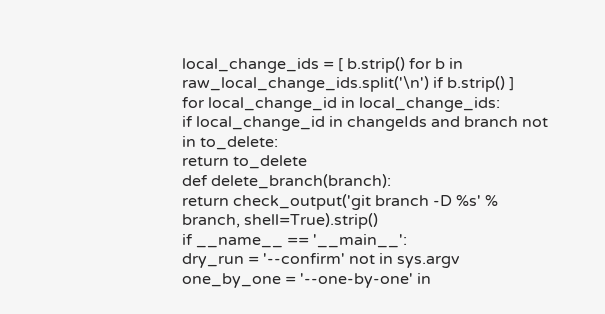local_change_ids = [ b.strip() for b in raw_local_change_ids.split('\n') if b.strip() ]
for local_change_id in local_change_ids:
if local_change_id in changeIds and branch not in to_delete:
return to_delete
def delete_branch(branch):
return check_output('git branch -D %s' % branch, shell=True).strip()
if __name__ == '__main__':
dry_run = '--confirm' not in sys.argv
one_by_one = '--one-by-one' in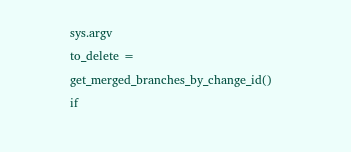sys.argv
to_delete = get_merged_branches_by_change_id()
if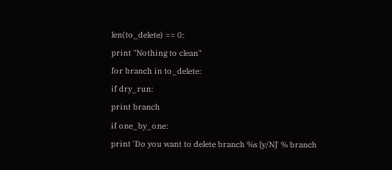len(to_delete) == 0:
print "Nothing to clean"
for branch in to_delete:
if dry_run:
print branch
if one_by_one:
print 'Do you want to delete branch %s [y/N]' % branch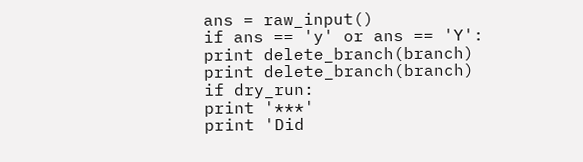ans = raw_input()
if ans == 'y' or ans == 'Y':
print delete_branch(branch)
print delete_branch(branch)
if dry_run:
print '***'
print 'Did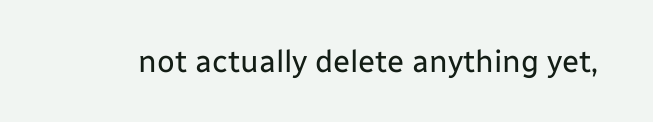not actually delete anything yet,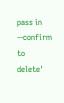pass in --confirm to delete'